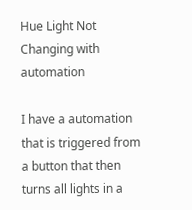Hue Light Not Changing with automation

I have a automation that is triggered from a button that then turns all lights in a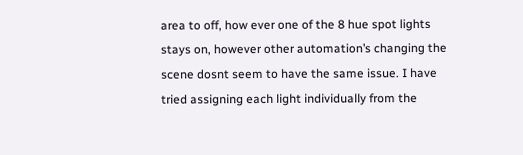area to off, how ever one of the 8 hue spot lights stays on, however other automation’s changing the scene dosnt seem to have the same issue. I have tried assigning each light individually from the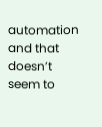automation and that doesn’t seem to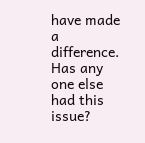have made a difference. Has any one else had this issue?